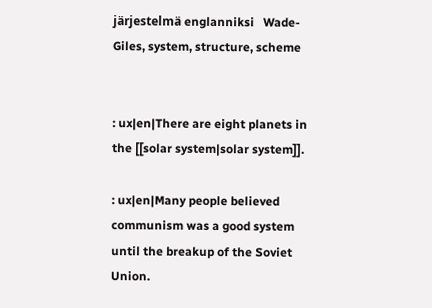järjestelmä englanniksi   Wade-Giles, system, structure, scheme


: ux|en|There are eight planets in the [[solar system|solar system]].

: ux|en|Many people believed communism was a good system until the breakup of the Soviet Union.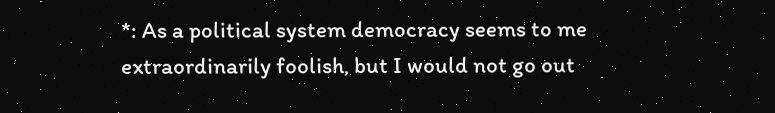*: As a political system democracy seems to me extraordinarily foolish, but I would not go out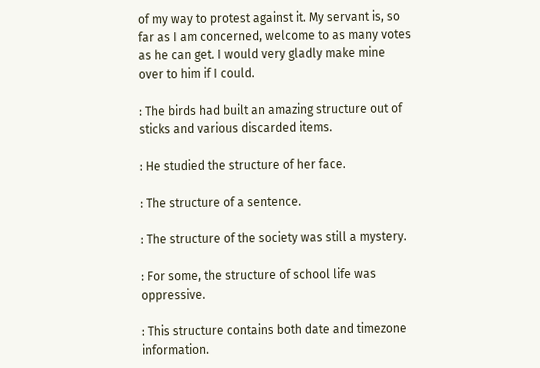of my way to protest against it. My servant is, so far as I am concerned, welcome to as many votes as he can get. I would very gladly make mine over to him if I could.

: The birds had built an amazing structure out of sticks and various discarded items.

: He studied the structure of her face.

: The structure of a sentence.

: The structure of the society was still a mystery.

: For some, the structure of school life was oppressive.

: This structure contains both date and timezone information.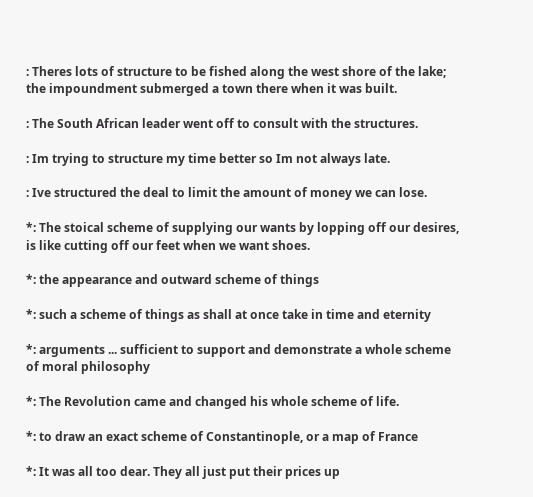: Theres lots of structure to be fished along the west shore of the lake; the impoundment submerged a town there when it was built.

: The South African leader went off to consult with the structures.

: Im trying to structure my time better so Im not always late.

: Ive structured the deal to limit the amount of money we can lose.

*: The stoical scheme of supplying our wants by lopping off our desires, is like cutting off our feet when we want shoes.

*: the appearance and outward scheme of things

*: such a scheme of things as shall at once take in time and eternity

*: arguments ... sufficient to support and demonstrate a whole scheme of moral philosophy

*: The Revolution came and changed his whole scheme of life.

*: to draw an exact scheme of Constantinople, or a map of France

*: It was all too dear. They all just put their prices up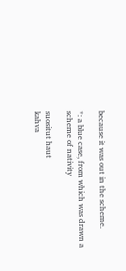because it was out in the scheme.

*: a blue case, from which was drawn a scheme of nativity

suositut haut
kahva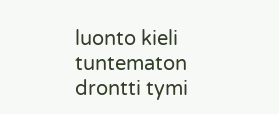luonto kieli tuntematon drontti tymi